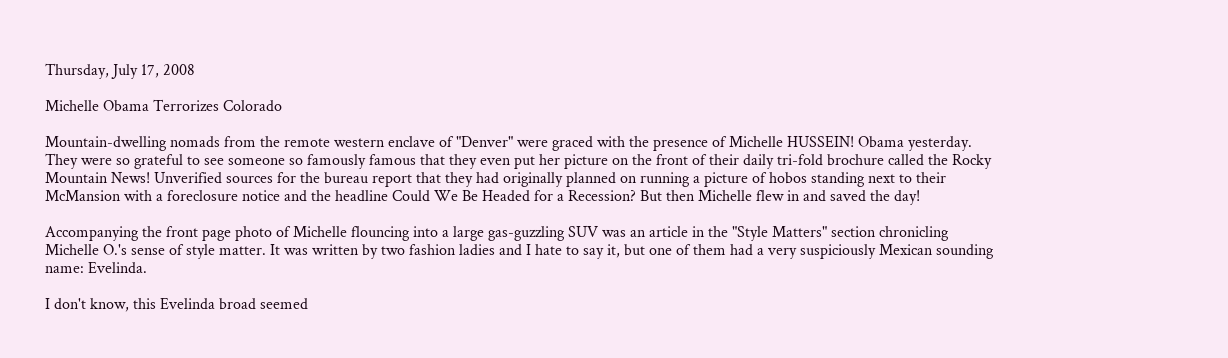Thursday, July 17, 2008

Michelle Obama Terrorizes Colorado

Mountain-dwelling nomads from the remote western enclave of "Denver" were graced with the presence of Michelle HUSSEIN! Obama yesterday. They were so grateful to see someone so famously famous that they even put her picture on the front of their daily tri-fold brochure called the Rocky Mountain News! Unverified sources for the bureau report that they had originally planned on running a picture of hobos standing next to their McMansion with a foreclosure notice and the headline Could We Be Headed for a Recession? But then Michelle flew in and saved the day!

Accompanying the front page photo of Michelle flouncing into a large gas-guzzling SUV was an article in the "Style Matters" section chronicling Michelle O.'s sense of style matter. It was written by two fashion ladies and I hate to say it, but one of them had a very suspiciously Mexican sounding name: Evelinda.

I don't know, this Evelinda broad seemed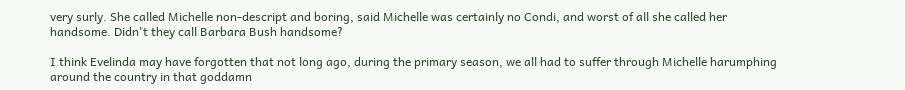very surly. She called Michelle non-descript and boring, said Michelle was certainly no Condi, and worst of all she called her handsome. Didn't they call Barbara Bush handsome?

I think Evelinda may have forgotten that not long ago, during the primary season, we all had to suffer through Michelle harumphing around the country in that goddamn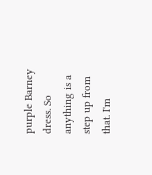purple Barney dress. So anything is a step up from that. I'm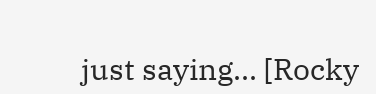just saying... [Rocky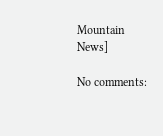Mountain News]

No comments: